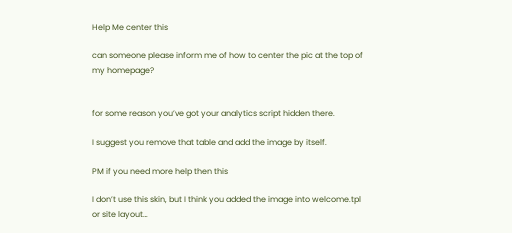Help Me center this

can someone please inform me of how to center the pic at the top of my homepage?


for some reason you’ve got your analytics script hidden there.

I suggest you remove that table and add the image by itself.

PM if you need more help then this

I don’t use this skin, but I think you added the image into welcome.tpl or site layout…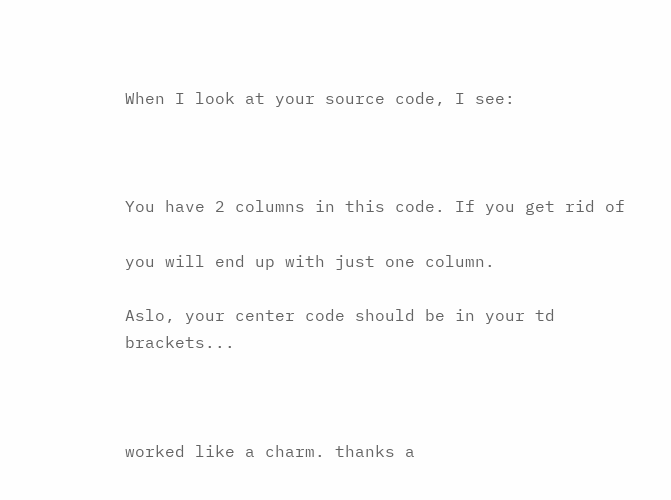When I look at your source code, I see:



You have 2 columns in this code. If you get rid of

you will end up with just one column.

Aslo, your center code should be in your td brackets...



worked like a charm. thanks a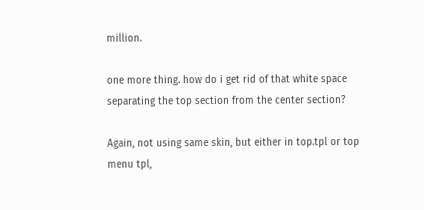million.

one more thing. how do i get rid of that white space separating the top section from the center section?

Again, not using same skin, but either in top.tpl or top menu tpl,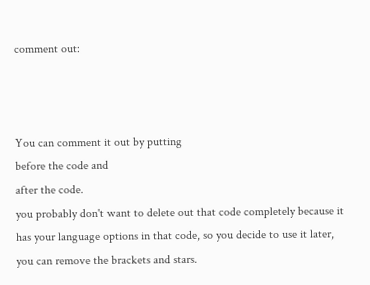comment out:



You can comment it out by putting
before the code and
after the code.
you probably don't want to delete out that code completely because it has your language options in that code, so you decide to use it later, you can remove the brackets and stars.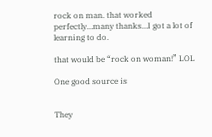rock on man. that worked perfectly…many thanks…I got a lot of learning to do.

that would be “rock on woman!” LOL

One good source is


They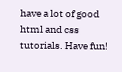have a lot of good html and css tutorials. Have fun!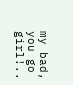my bad, you go girl!..